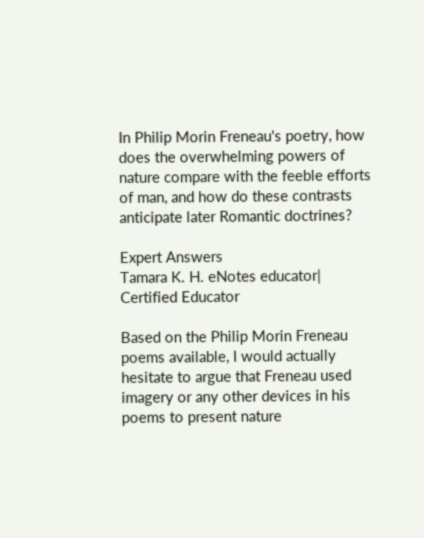In Philip Morin Freneau's poetry, how does the overwhelming powers of nature compare with the feeble efforts of man, and how do these contrasts anticipate later Romantic doctrines?

Expert Answers
Tamara K. H. eNotes educator| Certified Educator

Based on the Philip Morin Freneau poems available, I would actually hesitate to argue that Freneau used imagery or any other devices in his poems to present nature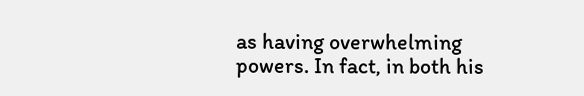as having overwhelming powers. In fact, in both his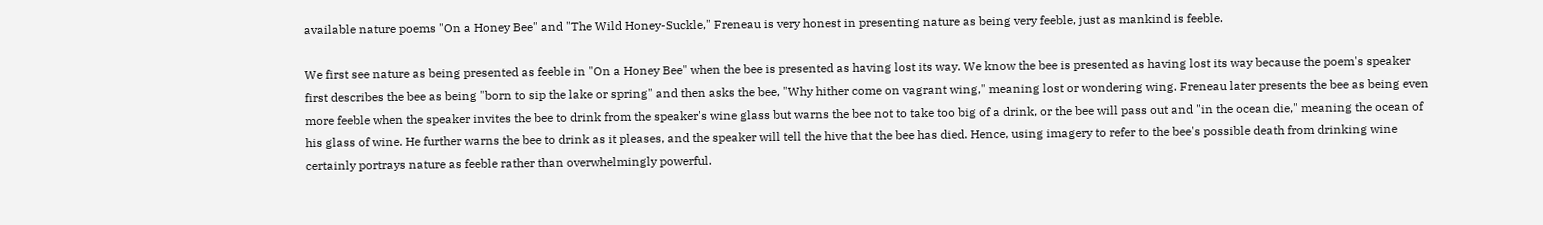available nature poems "On a Honey Bee" and "The Wild Honey-Suckle," Freneau is very honest in presenting nature as being very feeble, just as mankind is feeble.

We first see nature as being presented as feeble in "On a Honey Bee" when the bee is presented as having lost its way. We know the bee is presented as having lost its way because the poem's speaker first describes the bee as being "born to sip the lake or spring" and then asks the bee, "Why hither come on vagrant wing," meaning lost or wondering wing. Freneau later presents the bee as being even more feeble when the speaker invites the bee to drink from the speaker's wine glass but warns the bee not to take too big of a drink, or the bee will pass out and "in the ocean die," meaning the ocean of his glass of wine. He further warns the bee to drink as it pleases, and the speaker will tell the hive that the bee has died. Hence, using imagery to refer to the bee's possible death from drinking wine certainly portrays nature as feeble rather than overwhelmingly powerful.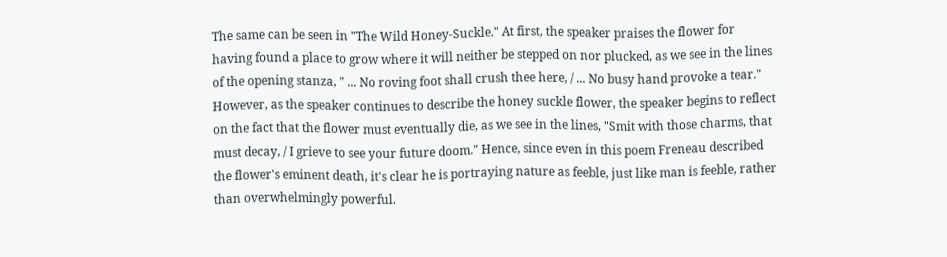The same can be seen in "The Wild Honey-Suckle." At first, the speaker praises the flower for having found a place to grow where it will neither be stepped on nor plucked, as we see in the lines of the opening stanza, " ... No roving foot shall crush thee here, / ... No busy hand provoke a tear." However, as the speaker continues to describe the honey suckle flower, the speaker begins to reflect on the fact that the flower must eventually die, as we see in the lines, "Smit with those charms, that must decay, / I grieve to see your future doom." Hence, since even in this poem Freneau described the flower's eminent death, it's clear he is portraying nature as feeble, just like man is feeble, rather than overwhelmingly powerful.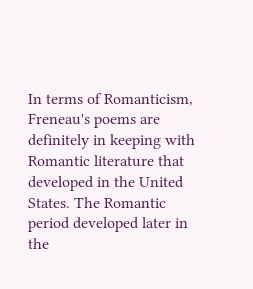In terms of Romanticism, Freneau's poems are definitely in keeping with Romantic literature that developed in the United States. The Romantic period developed later in the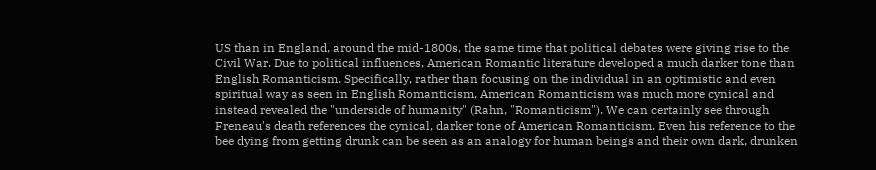US than in England, around the mid-1800s, the same time that political debates were giving rise to the Civil War. Due to political influences, American Romantic literature developed a much darker tone than English Romanticism. Specifically, rather than focusing on the individual in an optimistic and even spiritual way as seen in English Romanticism, American Romanticism was much more cynical and instead revealed the "underside of humanity" (Rahn, "Romanticism"). We can certainly see through Freneau's death references the cynical, darker tone of American Romanticism. Even his reference to the bee dying from getting drunk can be seen as an analogy for human beings and their own dark, drunken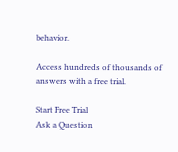behavior.

Access hundreds of thousands of answers with a free trial.

Start Free Trial
Ask a Question